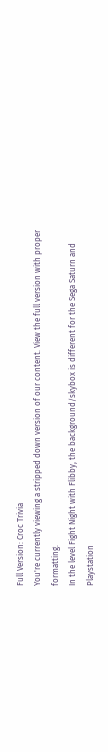Full Version: Croc Trivia
You're currently viewing a stripped down version of our content. View the full version with proper formatting.
In the level Fight Night with Flibby, the background/skybox is different for the Sega Saturn and Playstation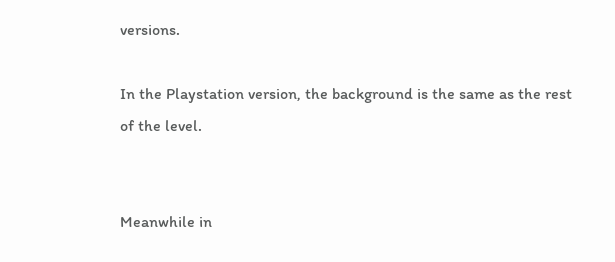versions.

In the Playstation version, the background is the same as the rest of the level.


Meanwhile in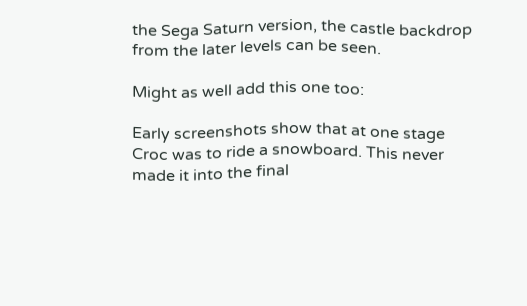the Sega Saturn version, the castle backdrop from the later levels can be seen.

Might as well add this one too:

Early screenshots show that at one stage Croc was to ride a snowboard. This never made it into the final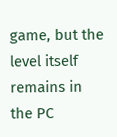game, but the level itself remains in the PC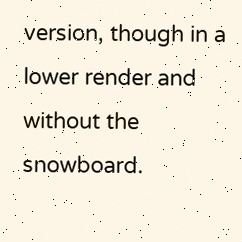version, though in a lower render and without the snowboard.